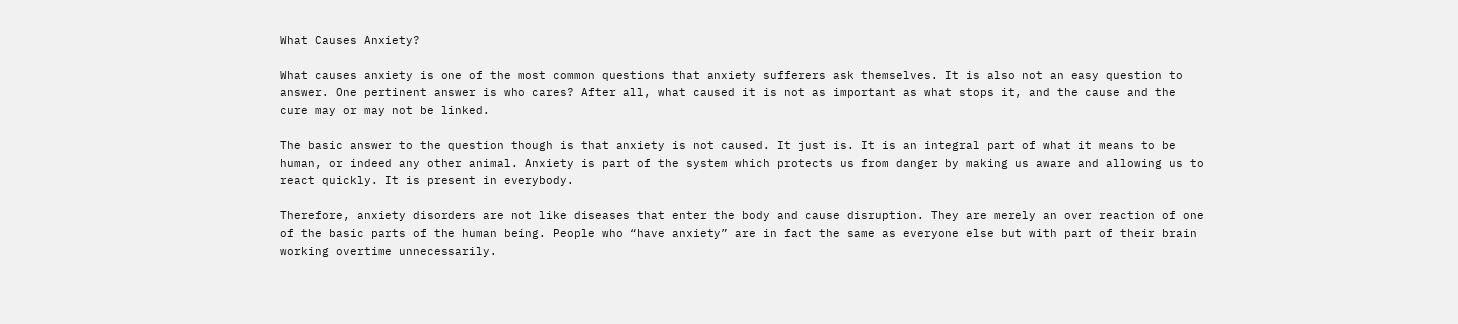What Causes Anxiety?

What causes anxiety is one of the most common questions that anxiety sufferers ask themselves. It is also not an easy question to answer. One pertinent answer is who cares? After all, what caused it is not as important as what stops it, and the cause and the cure may or may not be linked.

The basic answer to the question though is that anxiety is not caused. It just is. It is an integral part of what it means to be human, or indeed any other animal. Anxiety is part of the system which protects us from danger by making us aware and allowing us to react quickly. It is present in everybody.

Therefore, anxiety disorders are not like diseases that enter the body and cause disruption. They are merely an over reaction of one of the basic parts of the human being. People who “have anxiety” are in fact the same as everyone else but with part of their brain working overtime unnecessarily.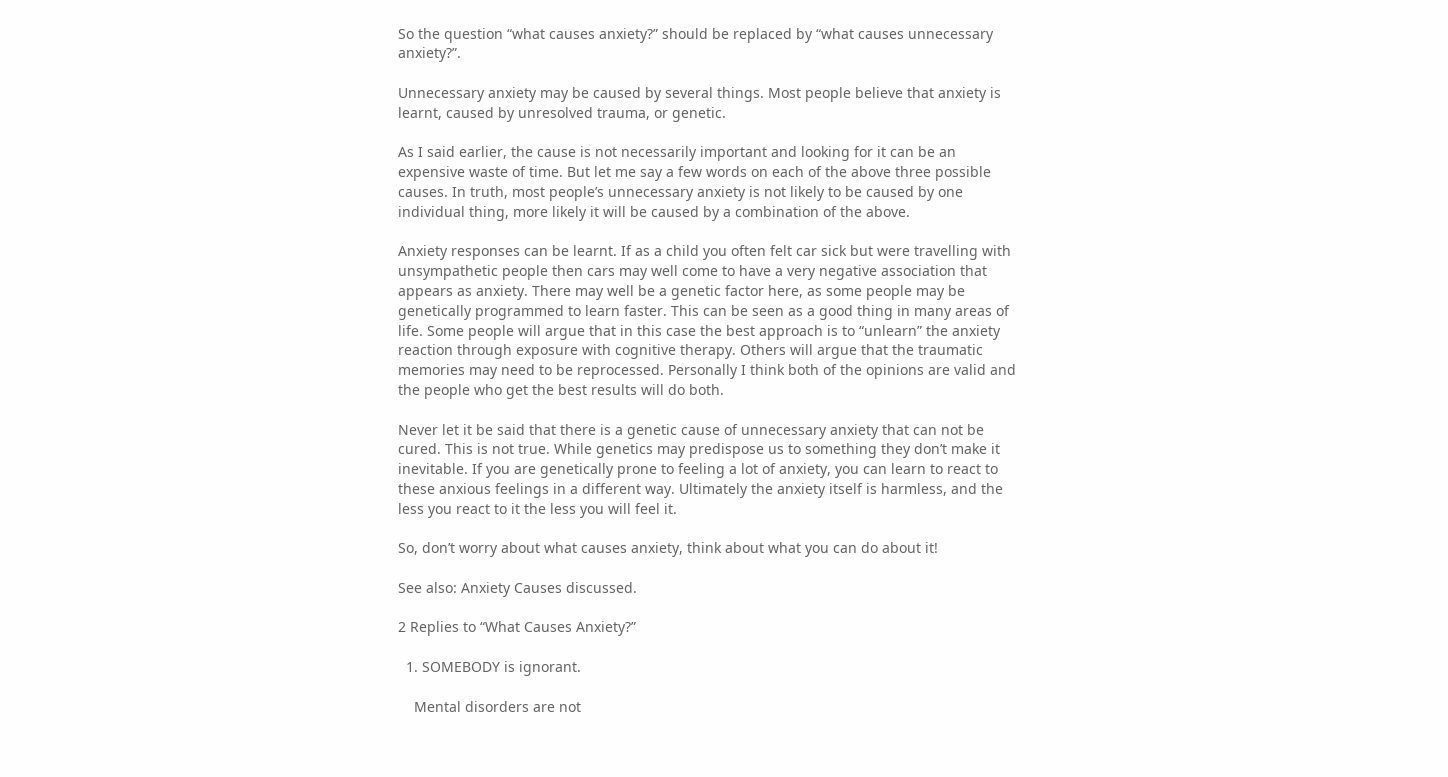So the question “what causes anxiety?” should be replaced by “what causes unnecessary anxiety?”.

Unnecessary anxiety may be caused by several things. Most people believe that anxiety is learnt, caused by unresolved trauma, or genetic.

As I said earlier, the cause is not necessarily important and looking for it can be an expensive waste of time. But let me say a few words on each of the above three possible causes. In truth, most people’s unnecessary anxiety is not likely to be caused by one individual thing, more likely it will be caused by a combination of the above.

Anxiety responses can be learnt. If as a child you often felt car sick but were travelling with unsympathetic people then cars may well come to have a very negative association that appears as anxiety. There may well be a genetic factor here, as some people may be genetically programmed to learn faster. This can be seen as a good thing in many areas of life. Some people will argue that in this case the best approach is to “unlearn” the anxiety reaction through exposure with cognitive therapy. Others will argue that the traumatic memories may need to be reprocessed. Personally I think both of the opinions are valid and the people who get the best results will do both.

Never let it be said that there is a genetic cause of unnecessary anxiety that can not be cured. This is not true. While genetics may predispose us to something they don’t make it inevitable. If you are genetically prone to feeling a lot of anxiety, you can learn to react to these anxious feelings in a different way. Ultimately the anxiety itself is harmless, and the less you react to it the less you will feel it.

So, don’t worry about what causes anxiety, think about what you can do about it!

See also: Anxiety Causes discussed.

2 Replies to “What Causes Anxiety?”

  1. SOMEBODY is ignorant.

    Mental disorders are not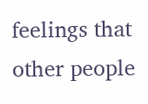feelings that other people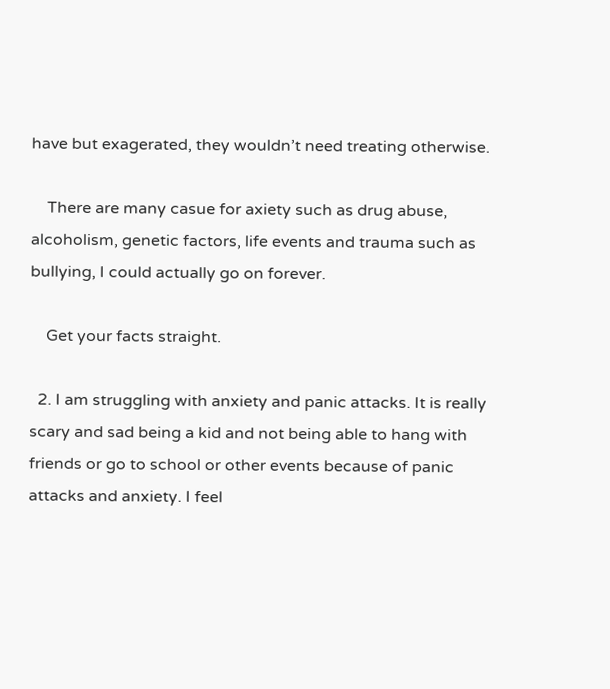have but exagerated, they wouldn’t need treating otherwise.

    There are many casue for axiety such as drug abuse, alcoholism, genetic factors, life events and trauma such as bullying, I could actually go on forever.

    Get your facts straight.

  2. I am struggling with anxiety and panic attacks. It is really scary and sad being a kid and not being able to hang with friends or go to school or other events because of panic attacks and anxiety. I feel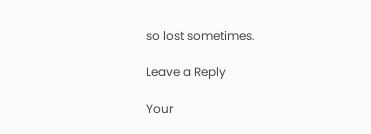so lost sometimes.

Leave a Reply

Your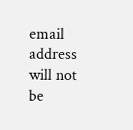email address will not be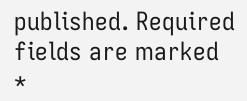published. Required fields are marked *